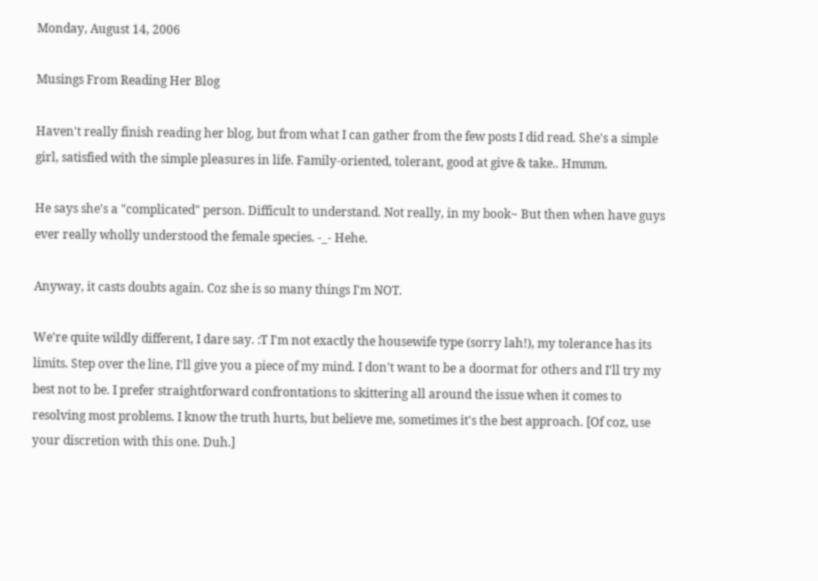Monday, August 14, 2006

Musings From Reading Her Blog

Haven't really finish reading her blog, but from what I can gather from the few posts I did read. She's a simple girl, satisfied with the simple pleasures in life. Family-oriented, tolerant, good at give & take.. Hmmm.

He says she's a "complicated" person. Difficult to understand. Not really, in my book~ But then when have guys ever really wholly understood the female species. -_- Hehe.

Anyway, it casts doubts again. Coz she is so many things I'm NOT.

We're quite wildly different, I dare say. :T I'm not exactly the housewife type (sorry lah!), my tolerance has its limits. Step over the line, I'll give you a piece of my mind. I don't want to be a doormat for others and I'll try my best not to be. I prefer straightforward confrontations to skittering all around the issue when it comes to resolving most problems. I know the truth hurts, but believe me, sometimes it's the best approach. [Of coz, use your discretion with this one. Duh.]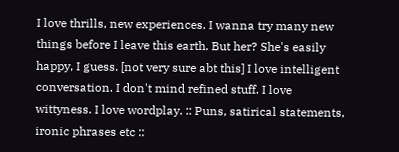I love thrills, new experiences. I wanna try many new things before I leave this earth. But her? She's easily happy, I guess. [not very sure abt this] I love intelligent conversation. I don't mind refined stuff. I love wittyness. I love wordplay. :: Puns, satirical statements, ironic phrases etc ::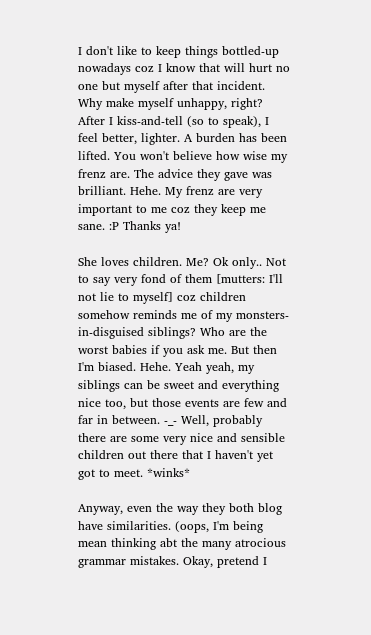I don't like to keep things bottled-up nowadays coz I know that will hurt no one but myself after that incident. Why make myself unhappy, right? After I kiss-and-tell (so to speak), I feel better, lighter. A burden has been lifted. You won't believe how wise my frenz are. The advice they gave was brilliant. Hehe. My frenz are very important to me coz they keep me sane. :P Thanks ya!

She loves children. Me? Ok only.. Not to say very fond of them [mutters: I'll not lie to myself] coz children somehow reminds me of my monsters-in-disguised siblings? Who are the worst babies if you ask me. But then I'm biased. Hehe. Yeah yeah, my siblings can be sweet and everything nice too, but those events are few and far in between. -_- Well, probably there are some very nice and sensible children out there that I haven't yet got to meet. *winks*

Anyway, even the way they both blog have similarities. (oops, I'm being mean thinking abt the many atrocious grammar mistakes. Okay, pretend I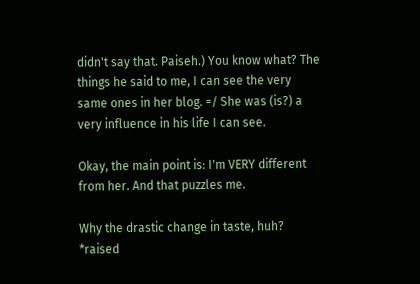didn't say that. Paiseh.) You know what? The things he said to me, I can see the very same ones in her blog. =/ She was (is?) a very influence in his life I can see.

Okay, the main point is: I'm VERY different from her. And that puzzles me.

Why the drastic change in taste, huh? *raised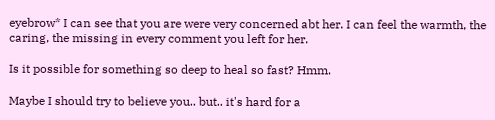eyebrow* I can see that you are were very concerned abt her. I can feel the warmth, the caring, the missing in every comment you left for her.

Is it possible for something so deep to heal so fast? Hmm.

Maybe I should try to believe you.. but.. it's hard for a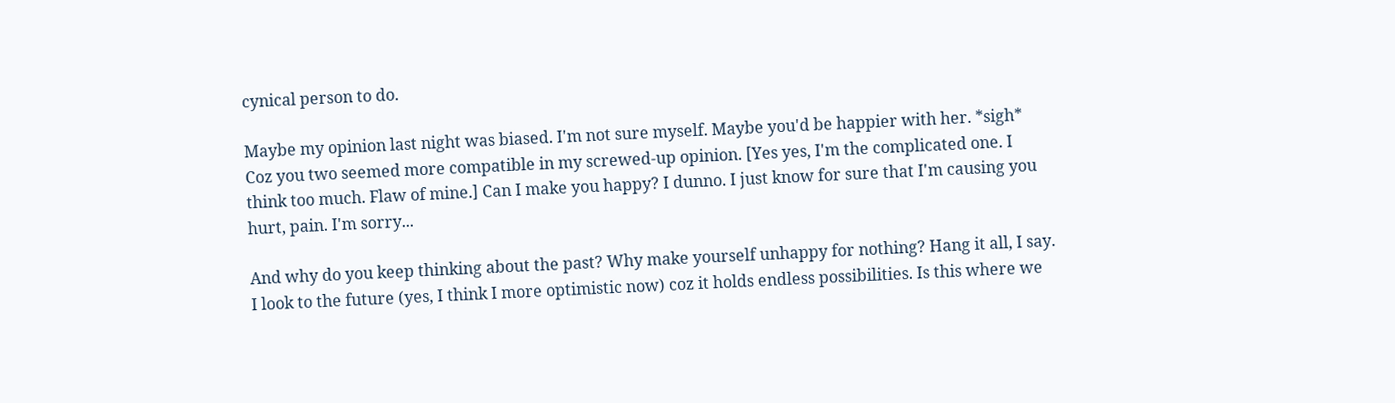cynical person to do.

Maybe my opinion last night was biased. I'm not sure myself. Maybe you'd be happier with her. *sigh* Coz you two seemed more compatible in my screwed-up opinion. [Yes yes, I'm the complicated one. I think too much. Flaw of mine.] Can I make you happy? I dunno. I just know for sure that I'm causing you hurt, pain. I'm sorry...

And why do you keep thinking about the past? Why make yourself unhappy for nothing? Hang it all, I say. I look to the future (yes, I think I more optimistic now) coz it holds endless possibilities. Is this where we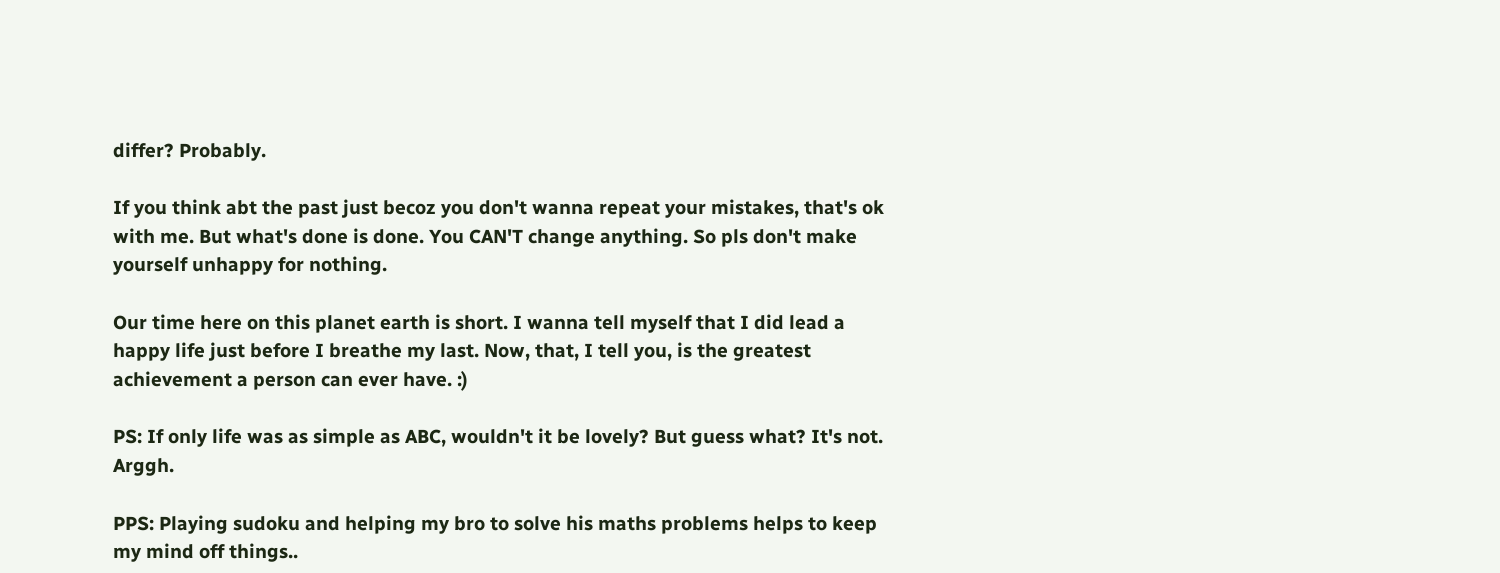differ? Probably.

If you think abt the past just becoz you don't wanna repeat your mistakes, that's ok with me. But what's done is done. You CAN'T change anything. So pls don't make yourself unhappy for nothing.

Our time here on this planet earth is short. I wanna tell myself that I did lead a happy life just before I breathe my last. Now, that, I tell you, is the greatest achievement a person can ever have. :)

PS: If only life was as simple as ABC, wouldn't it be lovely? But guess what? It's not. Arggh.

PPS: Playing sudoku and helping my bro to solve his maths problems helps to keep my mind off things..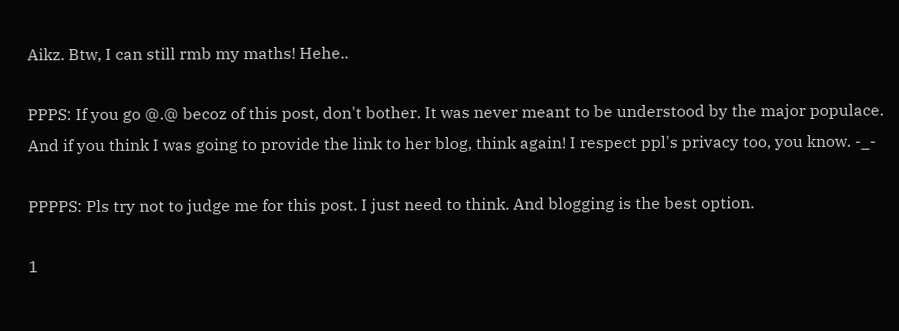Aikz. Btw, I can still rmb my maths! Hehe..

PPPS: If you go @.@ becoz of this post, don't bother. It was never meant to be understood by the major populace. And if you think I was going to provide the link to her blog, think again! I respect ppl's privacy too, you know. -_-

PPPPS: Pls try not to judge me for this post. I just need to think. And blogging is the best option.

1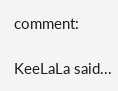comment:

KeeLaLa said...